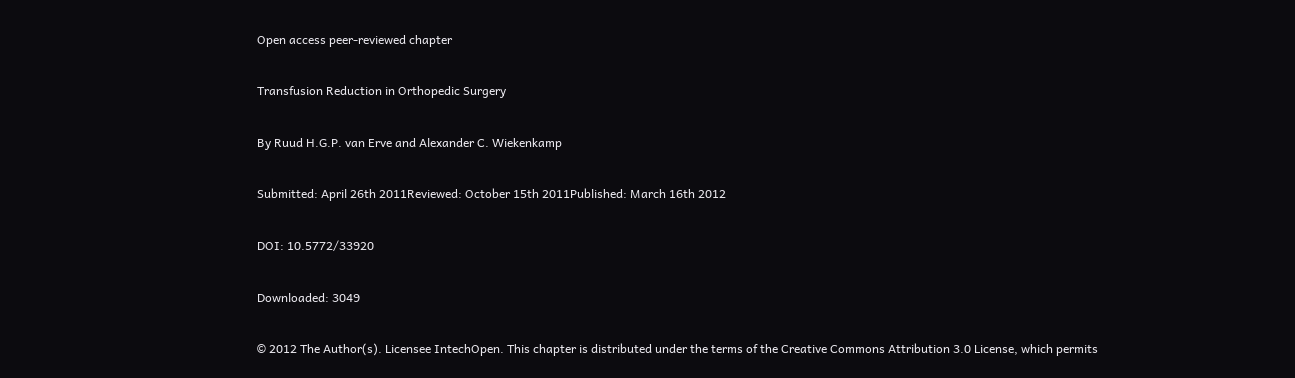Open access peer-reviewed chapter

Transfusion Reduction in Orthopedic Surgery

By Ruud H.G.P. van Erve and Alexander C. Wiekenkamp

Submitted: April 26th 2011Reviewed: October 15th 2011Published: March 16th 2012

DOI: 10.5772/33920

Downloaded: 3049

© 2012 The Author(s). Licensee IntechOpen. This chapter is distributed under the terms of the Creative Commons Attribution 3.0 License, which permits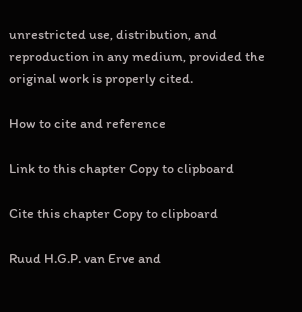unrestricted use, distribution, and reproduction in any medium, provided the original work is properly cited.

How to cite and reference

Link to this chapter Copy to clipboard

Cite this chapter Copy to clipboard

Ruud H.G.P. van Erve and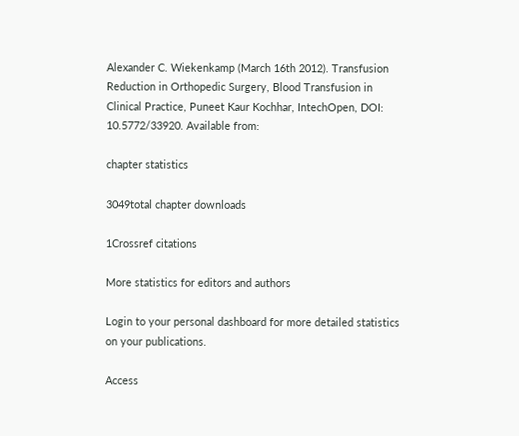Alexander C. Wiekenkamp (March 16th 2012). Transfusion Reduction in Orthopedic Surgery, Blood Transfusion in Clinical Practice, Puneet Kaur Kochhar, IntechOpen, DOI: 10.5772/33920. Available from:

chapter statistics

3049total chapter downloads

1Crossref citations

More statistics for editors and authors

Login to your personal dashboard for more detailed statistics on your publications.

Access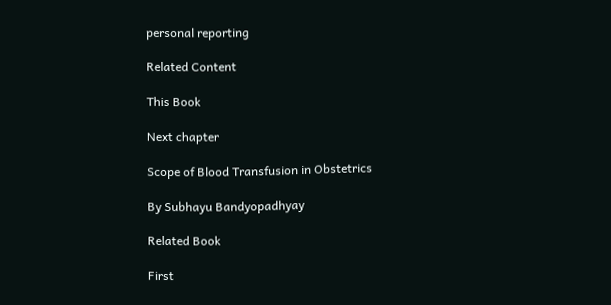personal reporting

Related Content

This Book

Next chapter

Scope of Blood Transfusion in Obstetrics

By Subhayu Bandyopadhyay

Related Book

First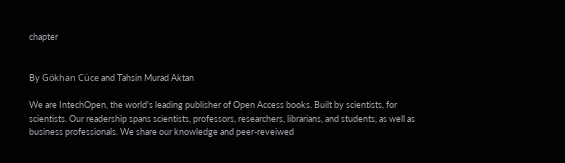chapter


By Gökhan Cüce and Tahsin Murad Aktan

We are IntechOpen, the world's leading publisher of Open Access books. Built by scientists, for scientists. Our readership spans scientists, professors, researchers, librarians, and students, as well as business professionals. We share our knowledge and peer-reveiwed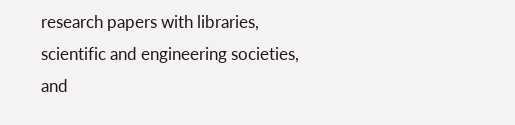research papers with libraries, scientific and engineering societies, and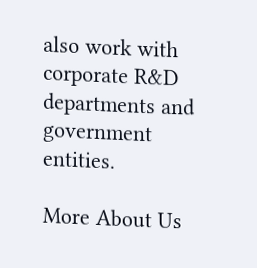also work with corporate R&D departments and government entities.

More About Us